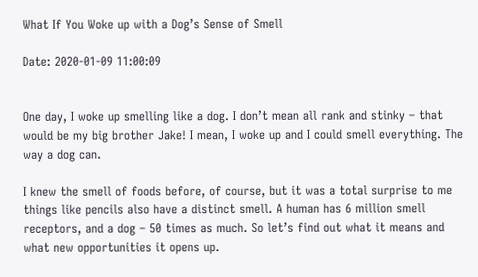What If You Woke up with a Dog’s Sense of Smell

Date: 2020-01-09 11:00:09


One day, I woke up smelling like a dog. I don’t mean all rank and stinky – that would be my big brother Jake! I mean, I woke up and I could smell everything. The way a dog can.

I knew the smell of foods before, of course, but it was a total surprise to me things like pencils also have a distinct smell. A human has 6 million smell receptors, and a dog – 50 times as much. So let’s find out what it means and what new opportunities it opens up.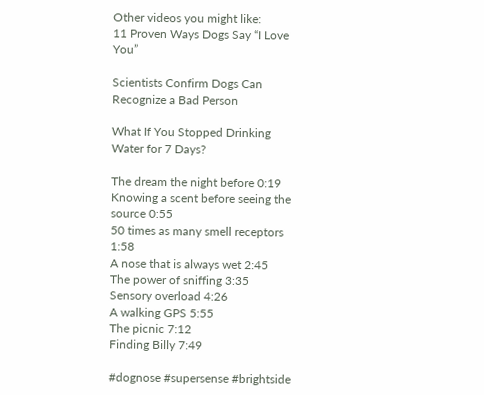Other videos you might like:
11 Proven Ways Dogs Say “I Love You”

Scientists Confirm Dogs Can Recognize a Bad Person

What If You Stopped Drinking Water for 7 Days?

The dream the night before 0:19
Knowing a scent before seeing the source 0:55
50 times as many smell receptors 1:58
A nose that is always wet 2:45
The power of sniffing 3:35
Sensory overload 4:26
A walking GPS 5:55
The picnic 7:12
Finding Billy 7:49

#dognose #supersense #brightside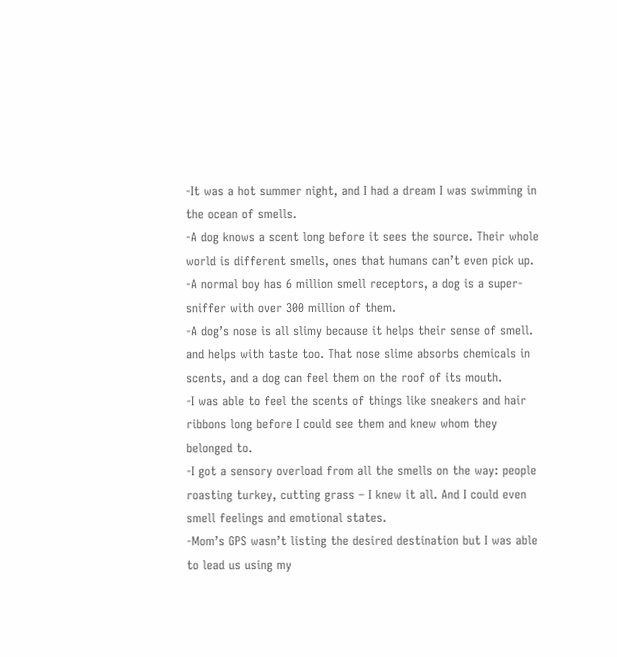-It was a hot summer night, and I had a dream I was swimming in the ocean of smells.
-A dog knows a scent long before it sees the source. Their whole world is different smells, ones that humans can’t even pick up.
-A normal boy has 6 million smell receptors, a dog is a super-sniffer with over 300 million of them.
-A dog’s nose is all slimy because it helps their sense of smell. and helps with taste too. That nose slime absorbs chemicals in scents, and a dog can feel them on the roof of its mouth.
-I was able to feel the scents of things like sneakers and hair ribbons long before I could see them and knew whom they belonged to.
-I got a sensory overload from all the smells on the way: people roasting turkey, cutting grass – I knew it all. And I could even smell feelings and emotional states.
-Mom’s GPS wasn’t listing the desired destination but I was able to lead us using my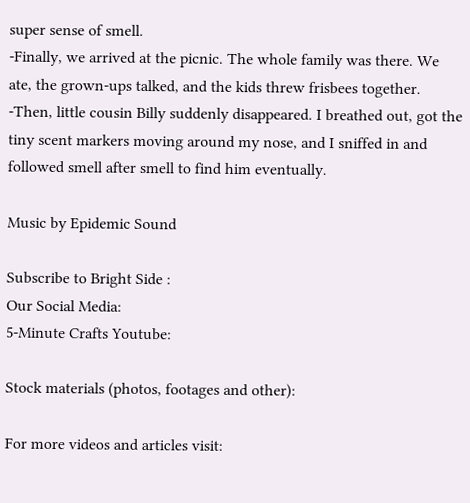super sense of smell.
-Finally, we arrived at the picnic. The whole family was there. We ate, the grown-ups talked, and the kids threw frisbees together.
-Then, little cousin Billy suddenly disappeared. I breathed out, got the tiny scent markers moving around my nose, and I sniffed in and followed smell after smell to find him eventually.

Music by Epidemic Sound

Subscribe to Bright Side :
Our Social Media:
5-Minute Crafts Youtube:

Stock materials (photos, footages and other):

For more videos and articles visit: